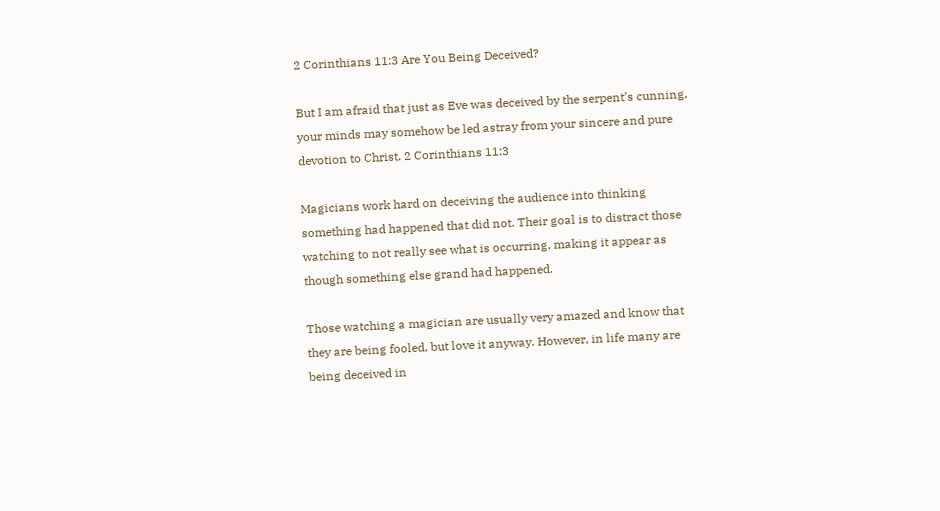2 Corinthians 11:3 Are You Being Deceived?

But I am afraid that just as Eve was deceived by the serpent’s cunning, your minds may somehow be led astray from your sincere and pure devotion to Christ. 2 Corinthians 11:3

Magicians work hard on deceiving the audience into thinking something had happened that did not. Their goal is to distract those watching to not really see what is occurring, making it appear as though something else grand had happened.

Those watching a magician are usually very amazed and know that they are being fooled, but love it anyway. However, in life many are being deceived in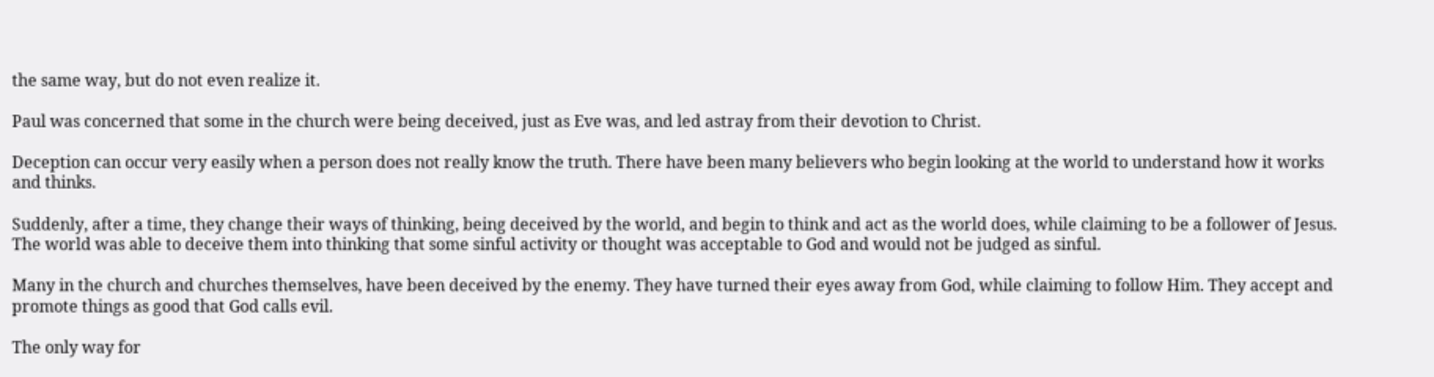the same way, but do not even realize it.

Paul was concerned that some in the church were being deceived, just as Eve was, and led astray from their devotion to Christ.

Deception can occur very easily when a person does not really know the truth. There have been many believers who begin looking at the world to understand how it works and thinks.

Suddenly, after a time, they change their ways of thinking, being deceived by the world, and begin to think and act as the world does, while claiming to be a follower of Jesus. The world was able to deceive them into thinking that some sinful activity or thought was acceptable to God and would not be judged as sinful.

Many in the church and churches themselves, have been deceived by the enemy. They have turned their eyes away from God, while claiming to follow Him. They accept and promote things as good that God calls evil.

The only way for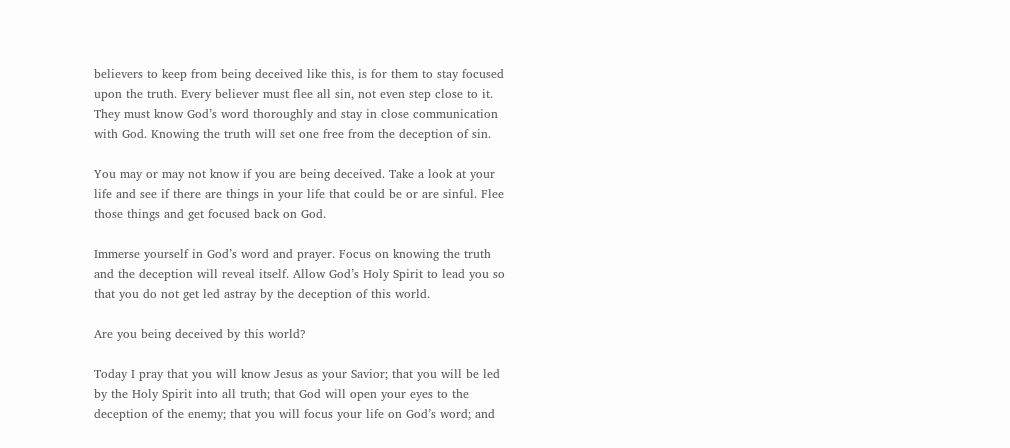believers to keep from being deceived like this, is for them to stay focused upon the truth. Every believer must flee all sin, not even step close to it. They must know God’s word thoroughly and stay in close communication with God. Knowing the truth will set one free from the deception of sin.

You may or may not know if you are being deceived. Take a look at your life and see if there are things in your life that could be or are sinful. Flee those things and get focused back on God.

Immerse yourself in God’s word and prayer. Focus on knowing the truth and the deception will reveal itself. Allow God’s Holy Spirit to lead you so that you do not get led astray by the deception of this world.

Are you being deceived by this world?

Today I pray that you will know Jesus as your Savior; that you will be led by the Holy Spirit into all truth; that God will open your eyes to the deception of the enemy; that you will focus your life on God’s word; and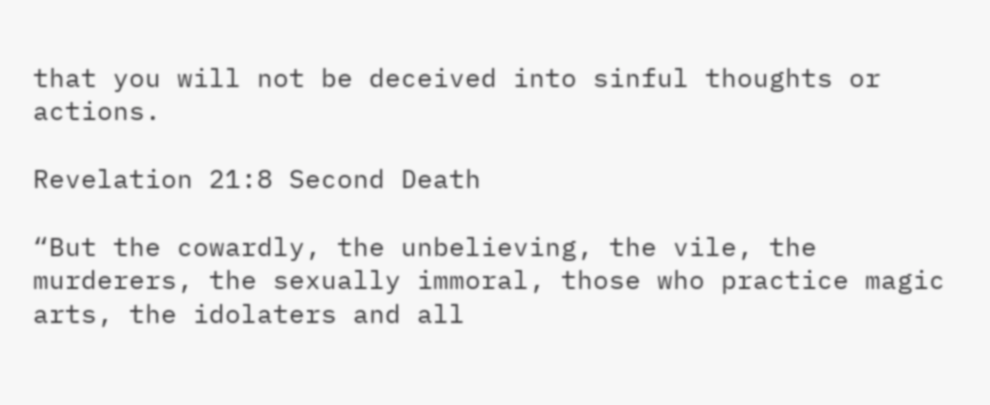that you will not be deceived into sinful thoughts or actions.

Revelation 21:8 Second Death

“But the cowardly, the unbelieving, the vile, the murderers, the sexually immoral, those who practice magic arts, the idolaters and all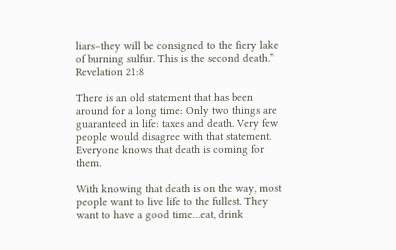liars–they will be consigned to the fiery lake of burning sulfur. This is the second death.” Revelation 21:8

There is an old statement that has been around for a long time: Only two things are guaranteed in life: taxes and death. Very few people would disagree with that statement. Everyone knows that death is coming for them.

With knowing that death is on the way, most people want to live life to the fullest. They want to have a good time…eat, drink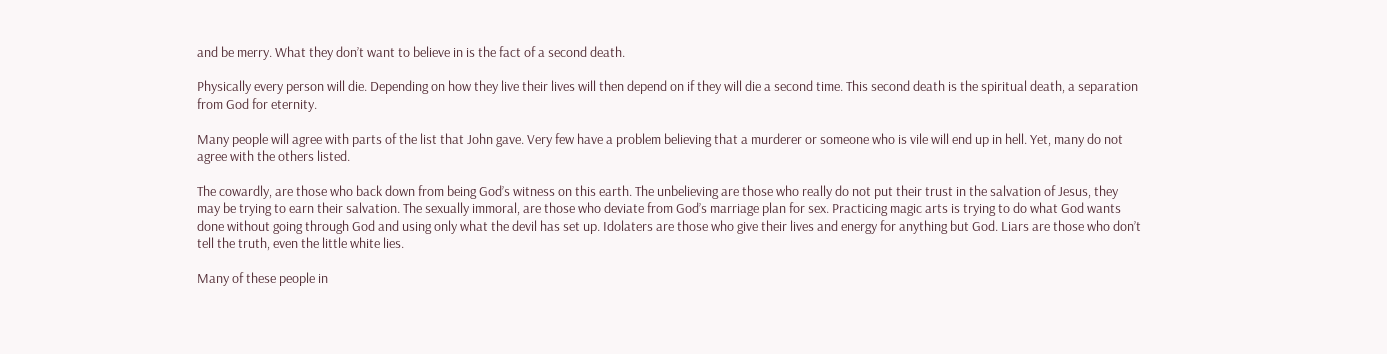and be merry. What they don’t want to believe in is the fact of a second death.

Physically every person will die. Depending on how they live their lives will then depend on if they will die a second time. This second death is the spiritual death, a separation from God for eternity.

Many people will agree with parts of the list that John gave. Very few have a problem believing that a murderer or someone who is vile will end up in hell. Yet, many do not agree with the others listed.

The cowardly, are those who back down from being God’s witness on this earth. The unbelieving are those who really do not put their trust in the salvation of Jesus, they may be trying to earn their salvation. The sexually immoral, are those who deviate from God’s marriage plan for sex. Practicing magic arts is trying to do what God wants done without going through God and using only what the devil has set up. Idolaters are those who give their lives and energy for anything but God. Liars are those who don’t tell the truth, even the little white lies.

Many of these people in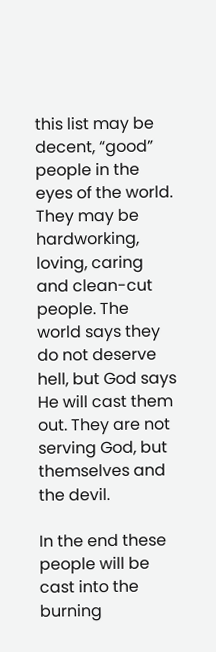this list may be decent, “good” people in the eyes of the world. They may be hardworking, loving, caring and clean-cut people. The world says they do not deserve hell, but God says He will cast them out. They are not serving God, but themselves and the devil.

In the end these people will be cast into the burning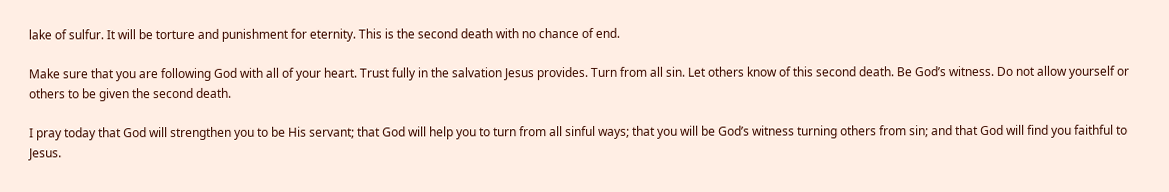lake of sulfur. It will be torture and punishment for eternity. This is the second death with no chance of end.

Make sure that you are following God with all of your heart. Trust fully in the salvation Jesus provides. Turn from all sin. Let others know of this second death. Be God’s witness. Do not allow yourself or others to be given the second death.

I pray today that God will strengthen you to be His servant; that God will help you to turn from all sinful ways; that you will be God’s witness turning others from sin; and that God will find you faithful to Jesus.